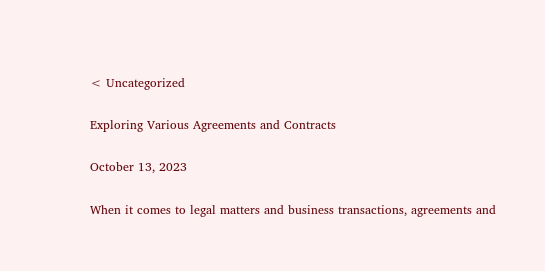< Uncategorized

Exploring Various Agreements and Contracts

October 13, 2023

When it comes to legal matters and business transactions, agreements and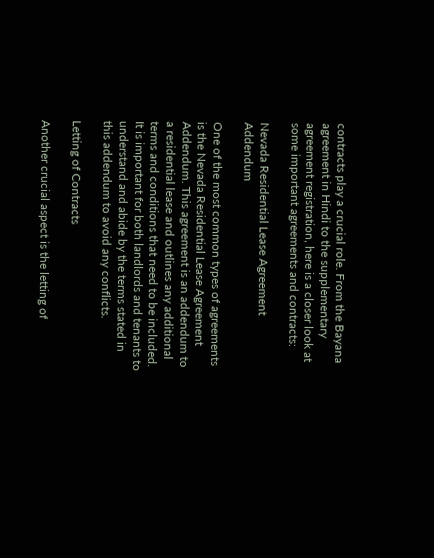contracts play a crucial role. From the Bayana agreement in Hindi to the supplementary agreement registration, here is a closer look at some important agreements and contracts:

Nevada Residential Lease Agreement Addendum

One of the most common types of agreements is the Nevada Residential Lease Agreement Addendum. This agreement is an addendum to a residential lease and outlines any additional terms and conditions that need to be included. It is important for both landlords and tenants to understand and abide by the terms stated in this addendum to avoid any conflicts.

Letting of Contracts

Another crucial aspect is the letting of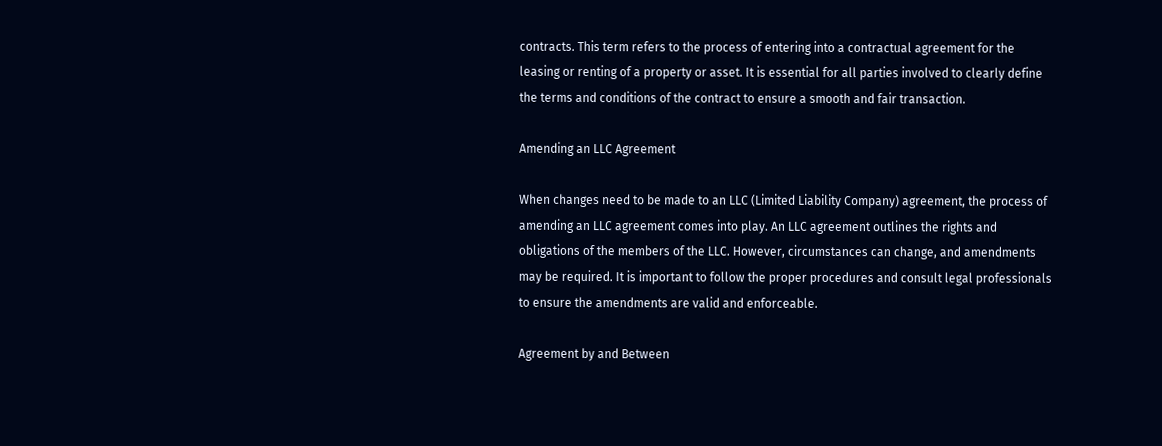contracts. This term refers to the process of entering into a contractual agreement for the leasing or renting of a property or asset. It is essential for all parties involved to clearly define the terms and conditions of the contract to ensure a smooth and fair transaction.

Amending an LLC Agreement

When changes need to be made to an LLC (Limited Liability Company) agreement, the process of amending an LLC agreement comes into play. An LLC agreement outlines the rights and obligations of the members of the LLC. However, circumstances can change, and amendments may be required. It is important to follow the proper procedures and consult legal professionals to ensure the amendments are valid and enforceable.

Agreement by and Between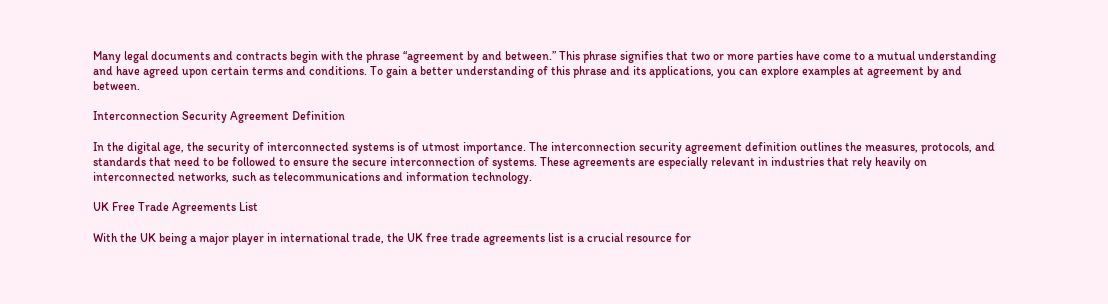Many legal documents and contracts begin with the phrase “agreement by and between.” This phrase signifies that two or more parties have come to a mutual understanding and have agreed upon certain terms and conditions. To gain a better understanding of this phrase and its applications, you can explore examples at agreement by and between.

Interconnection Security Agreement Definition

In the digital age, the security of interconnected systems is of utmost importance. The interconnection security agreement definition outlines the measures, protocols, and standards that need to be followed to ensure the secure interconnection of systems. These agreements are especially relevant in industries that rely heavily on interconnected networks, such as telecommunications and information technology.

UK Free Trade Agreements List

With the UK being a major player in international trade, the UK free trade agreements list is a crucial resource for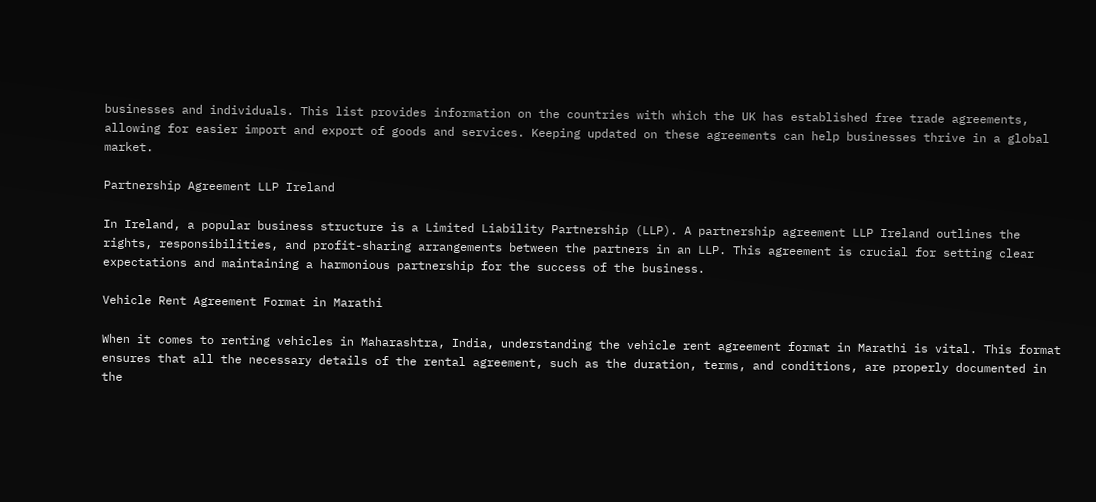businesses and individuals. This list provides information on the countries with which the UK has established free trade agreements, allowing for easier import and export of goods and services. Keeping updated on these agreements can help businesses thrive in a global market.

Partnership Agreement LLP Ireland

In Ireland, a popular business structure is a Limited Liability Partnership (LLP). A partnership agreement LLP Ireland outlines the rights, responsibilities, and profit-sharing arrangements between the partners in an LLP. This agreement is crucial for setting clear expectations and maintaining a harmonious partnership for the success of the business.

Vehicle Rent Agreement Format in Marathi

When it comes to renting vehicles in Maharashtra, India, understanding the vehicle rent agreement format in Marathi is vital. This format ensures that all the necessary details of the rental agreement, such as the duration, terms, and conditions, are properly documented in the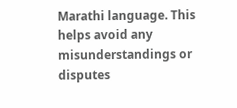Marathi language. This helps avoid any misunderstandings or disputes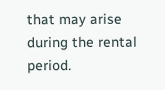that may arise during the rental period.